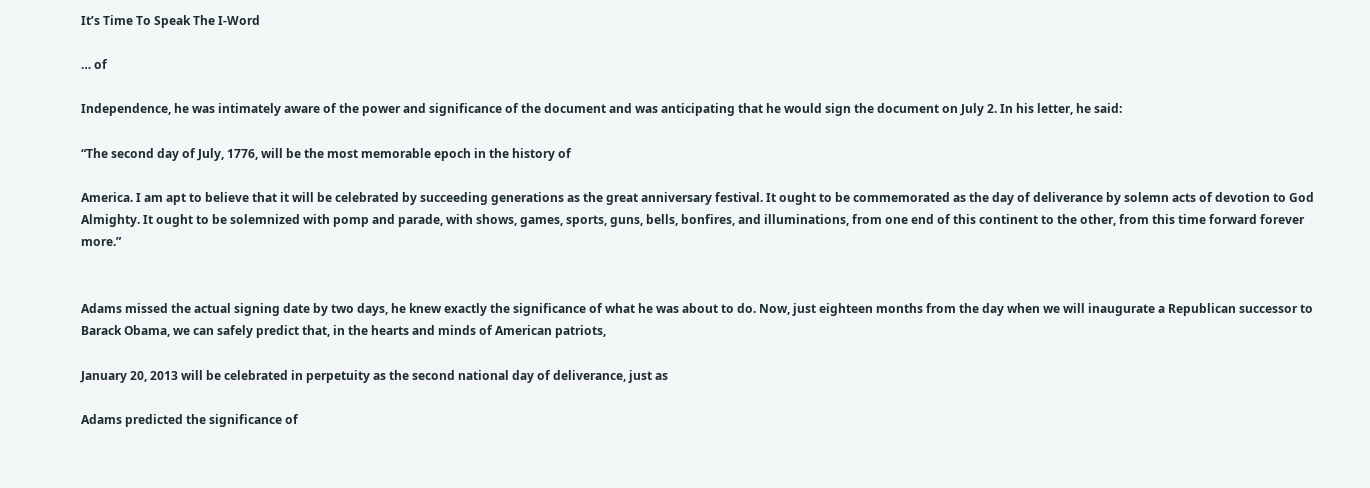It’s Time To Speak The I-Word

… of

Independence, he was intimately aware of the power and significance of the document and was anticipating that he would sign the document on July 2. In his letter, he said:

“The second day of July, 1776, will be the most memorable epoch in the history of

America. I am apt to believe that it will be celebrated by succeeding generations as the great anniversary festival. It ought to be commemorated as the day of deliverance by solemn acts of devotion to God Almighty. It ought to be solemnized with pomp and parade, with shows, games, sports, guns, bells, bonfires, and illuminations, from one end of this continent to the other, from this time forward forever more.”


Adams missed the actual signing date by two days, he knew exactly the significance of what he was about to do. Now, just eighteen months from the day when we will inaugurate a Republican successor to Barack Obama, we can safely predict that, in the hearts and minds of American patriots,

January 20, 2013 will be celebrated in perpetuity as the second national day of deliverance, just as

Adams predicted the significance of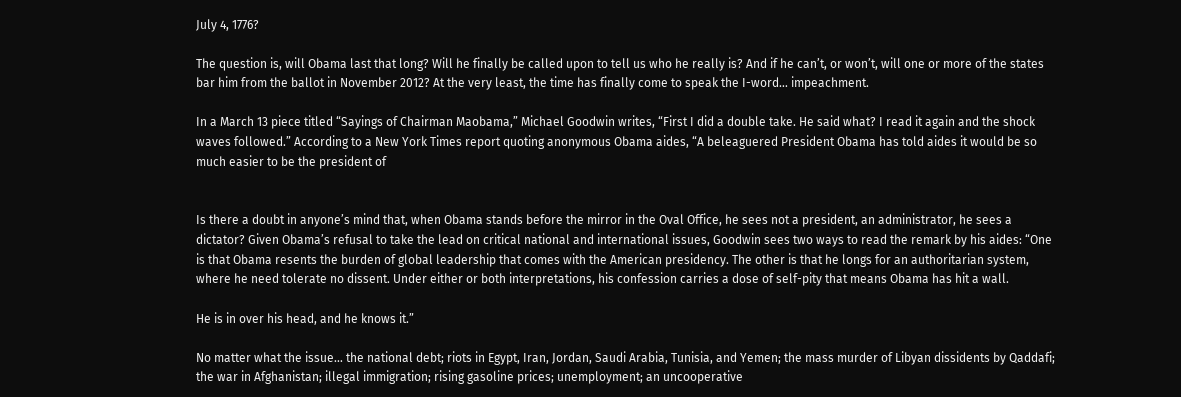July 4, 1776?

The question is, will Obama last that long? Will he finally be called upon to tell us who he really is? And if he can’t, or won’t, will one or more of the states bar him from the ballot in November 2012? At the very least, the time has finally come to speak the I-word… impeachment.

In a March 13 piece titled “Sayings of Chairman Maobama,” Michael Goodwin writes, “First I did a double take. He said what? I read it again and the shock waves followed.” According to a New York Times report quoting anonymous Obama aides, “A beleaguered President Obama has told aides it would be so much easier to be the president of


Is there a doubt in anyone’s mind that, when Obama stands before the mirror in the Oval Office, he sees not a president, an administrator, he sees a dictator? Given Obama’s refusal to take the lead on critical national and international issues, Goodwin sees two ways to read the remark by his aides: “One is that Obama resents the burden of global leadership that comes with the American presidency. The other is that he longs for an authoritarian system, where he need tolerate no dissent. Under either or both interpretations, his confession carries a dose of self-pity that means Obama has hit a wall.

He is in over his head, and he knows it.”

No matter what the issue… the national debt; riots in Egypt, Iran, Jordan, Saudi Arabia, Tunisia, and Yemen; the mass murder of Libyan dissidents by Qaddafi; the war in Afghanistan; illegal immigration; rising gasoline prices; unemployment; an uncooperative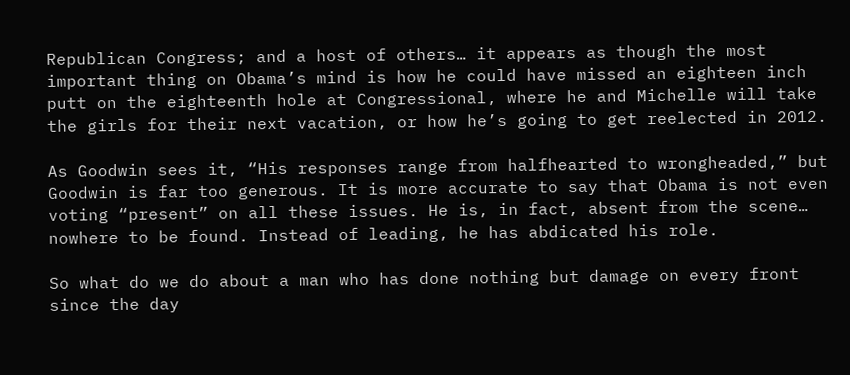Republican Congress; and a host of others… it appears as though the most important thing on Obama’s mind is how he could have missed an eighteen inch putt on the eighteenth hole at Congressional, where he and Michelle will take the girls for their next vacation, or how he’s going to get reelected in 2012.

As Goodwin sees it, “His responses range from halfhearted to wrongheaded,” but Goodwin is far too generous. It is more accurate to say that Obama is not even voting “present” on all these issues. He is, in fact, absent from the scene… nowhere to be found. Instead of leading, he has abdicated his role.

So what do we do about a man who has done nothing but damage on every front since the day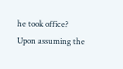he took office? Upon assuming the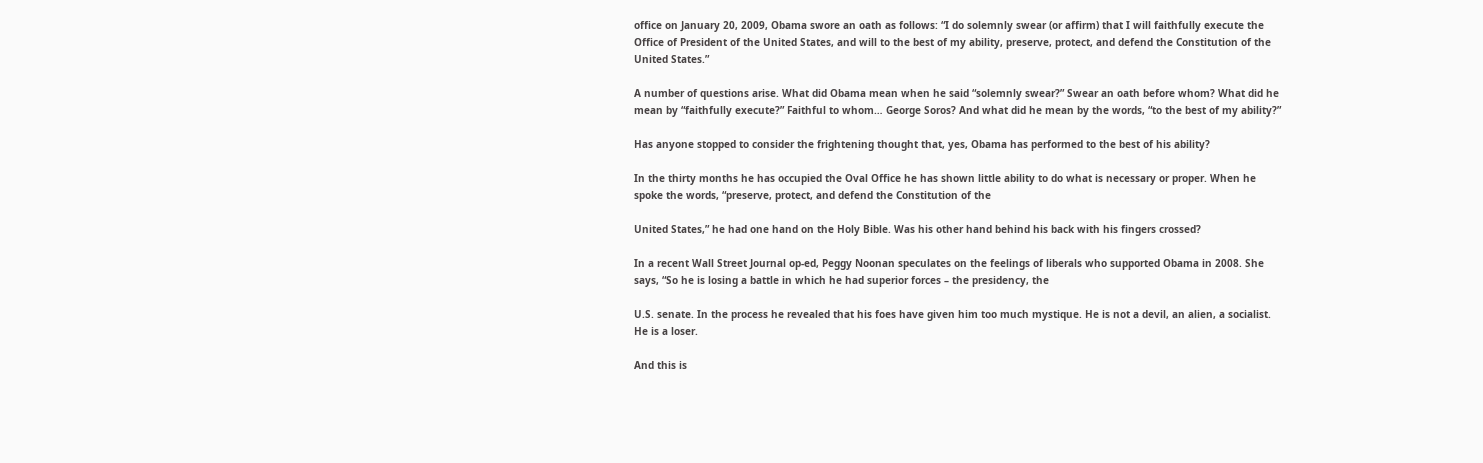office on January 20, 2009, Obama swore an oath as follows: “I do solemnly swear (or affirm) that I will faithfully execute the Office of President of the United States, and will to the best of my ability, preserve, protect, and defend the Constitution of the United States.”

A number of questions arise. What did Obama mean when he said “solemnly swear?” Swear an oath before whom? What did he mean by “faithfully execute?” Faithful to whom… George Soros? And what did he mean by the words, “to the best of my ability?”

Has anyone stopped to consider the frightening thought that, yes, Obama has performed to the best of his ability?

In the thirty months he has occupied the Oval Office he has shown little ability to do what is necessary or proper. When he spoke the words, “preserve, protect, and defend the Constitution of the

United States,” he had one hand on the Holy Bible. Was his other hand behind his back with his fingers crossed?

In a recent Wall Street Journal op-ed, Peggy Noonan speculates on the feelings of liberals who supported Obama in 2008. She says, “So he is losing a battle in which he had superior forces – the presidency, the

U.S. senate. In the process he revealed that his foes have given him too much mystique. He is not a devil, an alien, a socialist. He is a loser.

And this is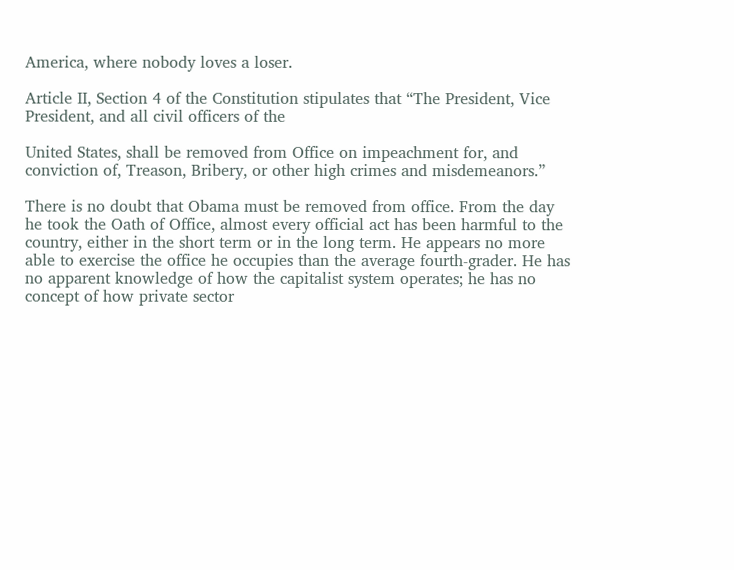America, where nobody loves a loser.

Article II, Section 4 of the Constitution stipulates that “The President, Vice President, and all civil officers of the

United States, shall be removed from Office on impeachment for, and conviction of, Treason, Bribery, or other high crimes and misdemeanors.”

There is no doubt that Obama must be removed from office. From the day he took the Oath of Office, almost every official act has been harmful to the country, either in the short term or in the long term. He appears no more able to exercise the office he occupies than the average fourth-grader. He has no apparent knowledge of how the capitalist system operates; he has no concept of how private sector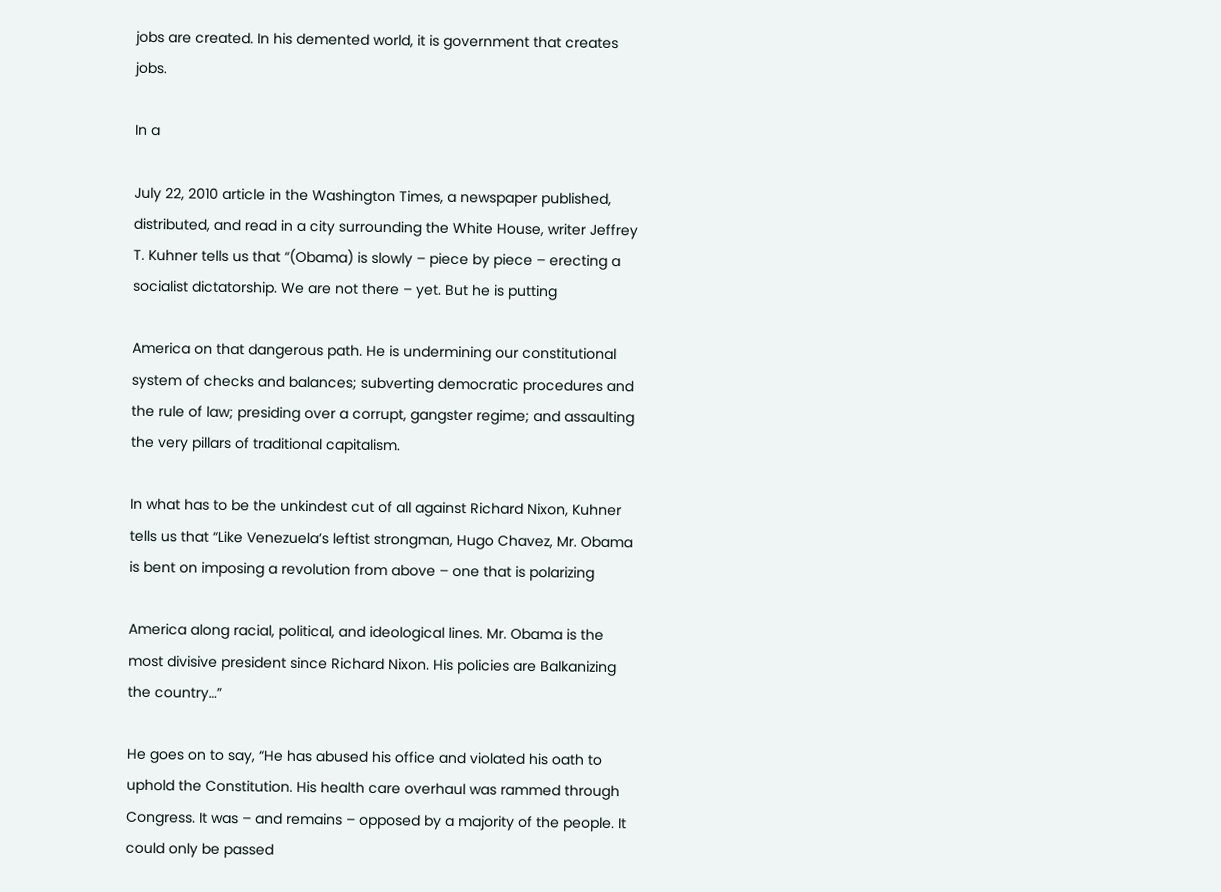jobs are created. In his demented world, it is government that creates jobs.

In a

July 22, 2010 article in the Washington Times, a newspaper published, distributed, and read in a city surrounding the White House, writer Jeffrey T. Kuhner tells us that “(Obama) is slowly – piece by piece – erecting a socialist dictatorship. We are not there – yet. But he is putting

America on that dangerous path. He is undermining our constitutional system of checks and balances; subverting democratic procedures and the rule of law; presiding over a corrupt, gangster regime; and assaulting the very pillars of traditional capitalism.

In what has to be the unkindest cut of all against Richard Nixon, Kuhner tells us that “Like Venezuela’s leftist strongman, Hugo Chavez, Mr. Obama is bent on imposing a revolution from above – one that is polarizing

America along racial, political, and ideological lines. Mr. Obama is the most divisive president since Richard Nixon. His policies are Balkanizing the country…”

He goes on to say, “He has abused his office and violated his oath to uphold the Constitution. His health care overhaul was rammed through Congress. It was – and remains – opposed by a majority of the people. It could only be passed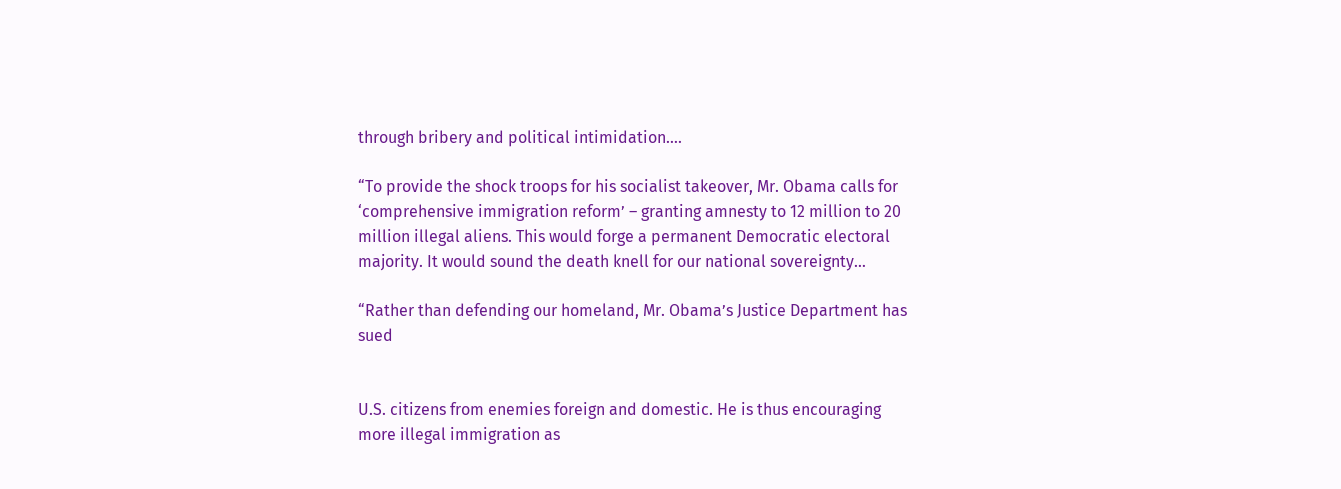through bribery and political intimidation….

“To provide the shock troops for his socialist takeover, Mr. Obama calls for ‘comprehensive immigration reform’ – granting amnesty to 12 million to 20 million illegal aliens. This would forge a permanent Democratic electoral majority. It would sound the death knell for our national sovereignty…

“Rather than defending our homeland, Mr. Obama’s Justice Department has sued


U.S. citizens from enemies foreign and domestic. He is thus encouraging more illegal immigration as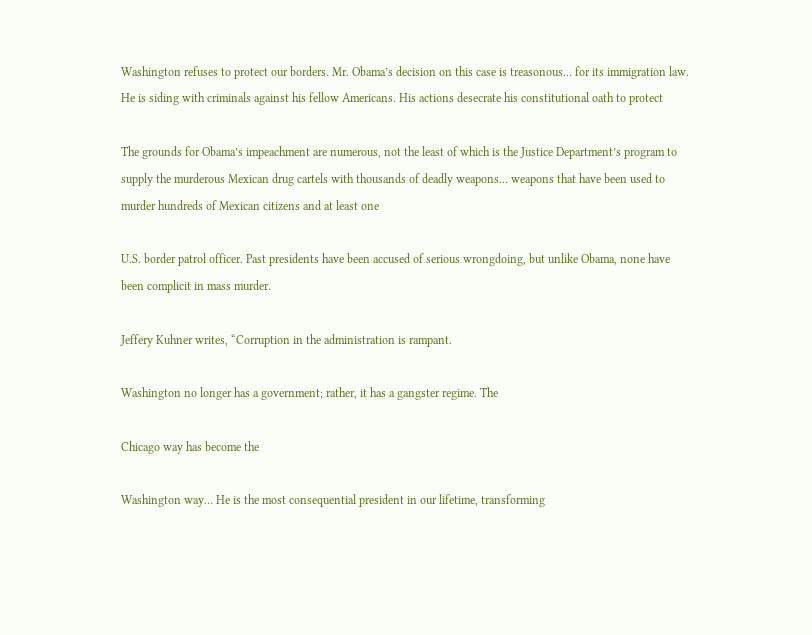Washington refuses to protect our borders. Mr. Obama’s decision on this case is treasonous… for its immigration law. He is siding with criminals against his fellow Americans. His actions desecrate his constitutional oath to protect

The grounds for Obama’s impeachment are numerous, not the least of which is the Justice Department’s program to supply the murderous Mexican drug cartels with thousands of deadly weapons… weapons that have been used to murder hundreds of Mexican citizens and at least one

U.S. border patrol officer. Past presidents have been accused of serious wrongdoing, but unlike Obama, none have been complicit in mass murder.

Jeffery Kuhner writes, “Corruption in the administration is rampant.

Washington no longer has a government; rather, it has a gangster regime. The

Chicago way has become the

Washington way… He is the most consequential president in our lifetime, transforming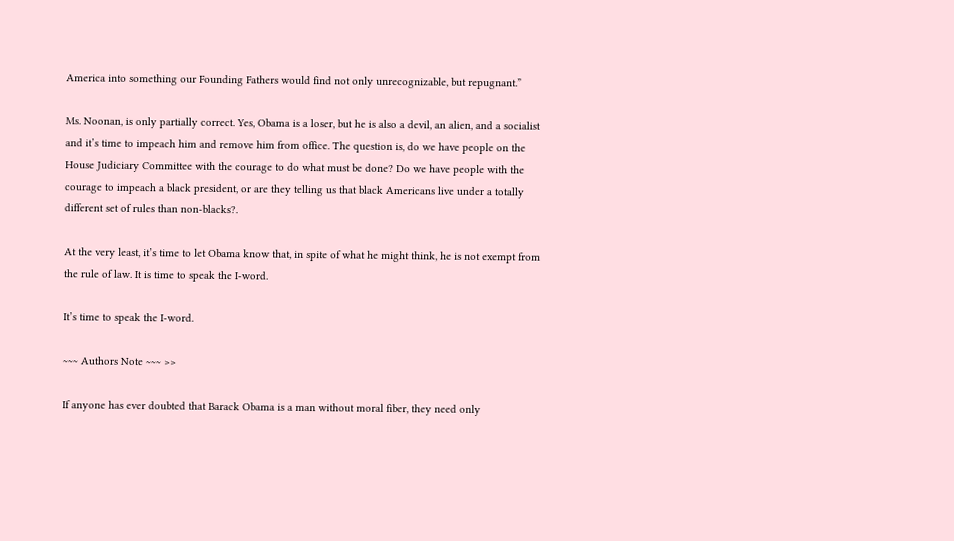America into something our Founding Fathers would find not only unrecognizable, but repugnant.”

Ms. Noonan, is only partially correct. Yes, Obama is a loser, but he is also a devil, an alien, and a socialist and it’s time to impeach him and remove him from office. The question is, do we have people on the House Judiciary Committee with the courage to do what must be done? Do we have people with the courage to impeach a black president, or are they telling us that black Americans live under a totally different set of rules than non-blacks?.

At the very least, it’s time to let Obama know that, in spite of what he might think, he is not exempt from the rule of law. It is time to speak the I-word.

It’s time to speak the I-word.

~~~ Authors Note ~~~ >>

If anyone has ever doubted that Barack Obama is a man without moral fiber, they need only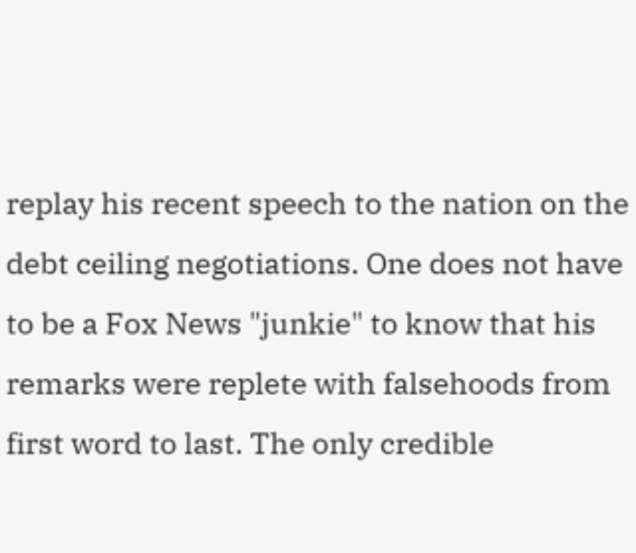replay his recent speech to the nation on the debt ceiling negotiations. One does not have to be a Fox News "junkie" to know that his remarks were replete with falsehoods from first word to last. The only credible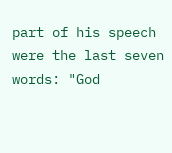part of his speech were the last seven words: "God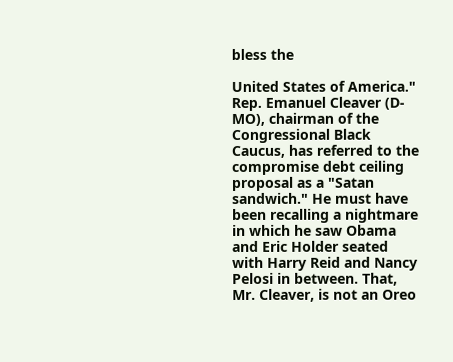bless the

United States of America." Rep. Emanuel Cleaver (D-MO), chairman of the Congressional Black Caucus, has referred to the compromise debt ceiling proposal as a "Satan sandwich." He must have been recalling a nightmare in which he saw Obama and Eric Holder seated with Harry Reid and Nancy Pelosi in between. That, Mr. Cleaver, is not an Oreo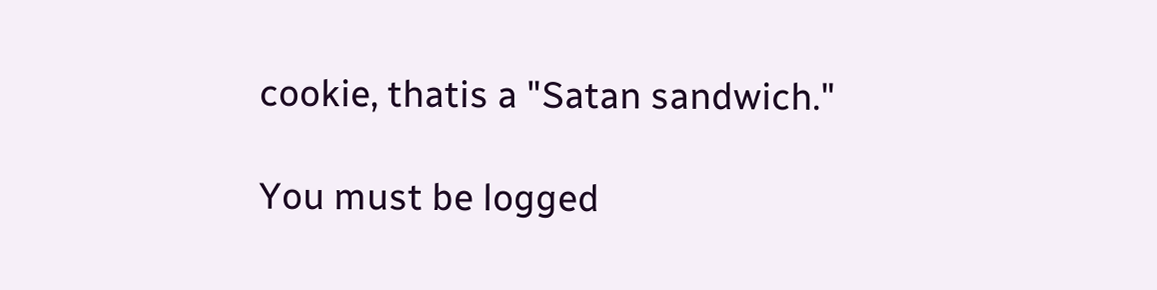cookie, thatis a "Satan sandwich."

You must be logged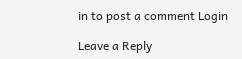in to post a comment Login

Leave a Reply